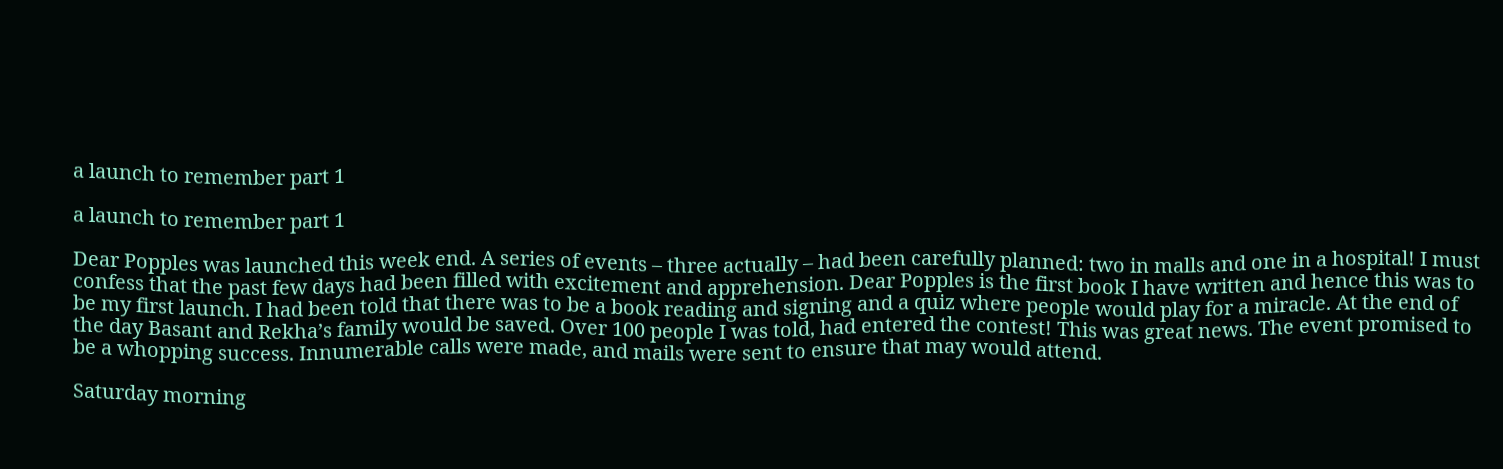a launch to remember part 1

a launch to remember part 1

Dear Popples was launched this week end. A series of events – three actually – had been carefully planned: two in malls and one in a hospital! I must confess that the past few days had been filled with excitement and apprehension. Dear Popples is the first book I have written and hence this was to be my first launch. I had been told that there was to be a book reading and signing and a quiz where people would play for a miracle. At the end of the day Basant and Rekha’s family would be saved. Over 100 people I was told, had entered the contest! This was great news. The event promised to be a whopping success. Innumerable calls were made, and mails were sent to ensure that may would attend.

Saturday morning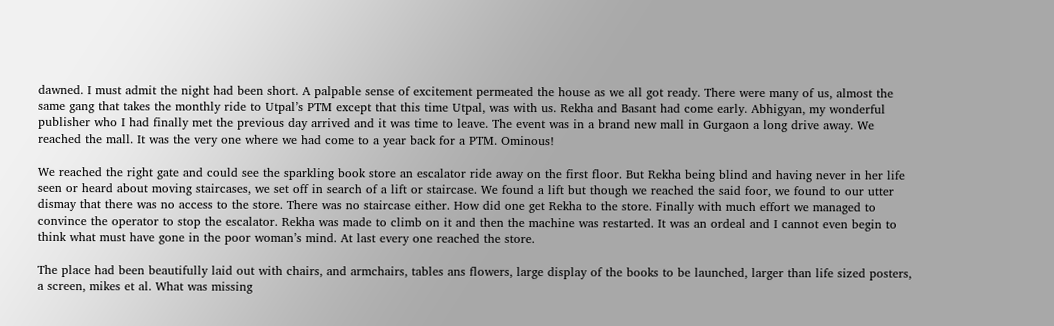dawned. I must admit the night had been short. A palpable sense of excitement permeated the house as we all got ready. There were many of us, almost the same gang that takes the monthly ride to Utpal’s PTM except that this time Utpal, was with us. Rekha and Basant had come early. Abhigyan, my wonderful publisher who I had finally met the previous day arrived and it was time to leave. The event was in a brand new mall in Gurgaon a long drive away. We reached the mall. It was the very one where we had come to a year back for a PTM. Ominous!

We reached the right gate and could see the sparkling book store an escalator ride away on the first floor. But Rekha being blind and having never in her life seen or heard about moving staircases, we set off in search of a lift or staircase. We found a lift but though we reached the said foor, we found to our utter dismay that there was no access to the store. There was no staircase either. How did one get Rekha to the store. Finally with much effort we managed to convince the operator to stop the escalator. Rekha was made to climb on it and then the machine was restarted. It was an ordeal and I cannot even begin to think what must have gone in the poor woman’s mind. At last every one reached the store.

The place had been beautifully laid out with chairs, and armchairs, tables ans flowers, large display of the books to be launched, larger than life sized posters, a screen, mikes et al. What was missing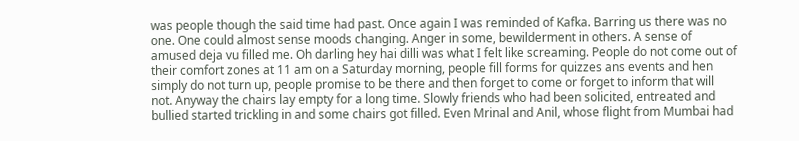was people though the said time had past. Once again I was reminded of Kafka. Barring us there was no one. One could almost sense moods changing. Anger in some, bewilderment in others. A sense of amused deja vu filled me. Oh darling hey hai dilli was what I felt like screaming. People do not come out of their comfort zones at 11 am on a Saturday morning, people fill forms for quizzes ans events and hen simply do not turn up, people promise to be there and then forget to come or forget to inform that will not. Anyway the chairs lay empty for a long time. Slowly friends who had been solicited, entreated and bullied started trickling in and some chairs got filled. Even Mrinal and Anil, whose flight from Mumbai had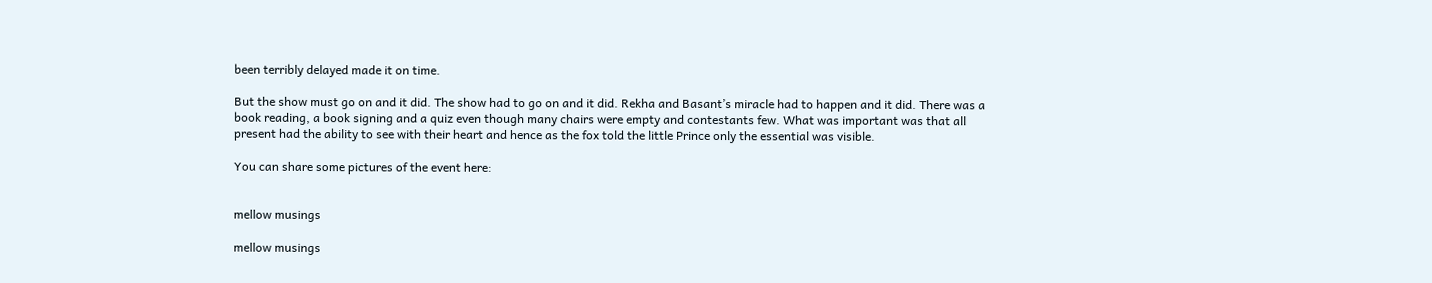been terribly delayed made it on time.

But the show must go on and it did. The show had to go on and it did. Rekha and Basant’s miracle had to happen and it did. There was a book reading, a book signing and a quiz even though many chairs were empty and contestants few. What was important was that all present had the ability to see with their heart and hence as the fox told the little Prince only the essential was visible.

You can share some pictures of the event here:


mellow musings

mellow musings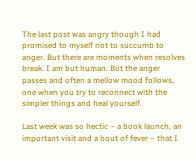The last post was angry though I had promised to myself not to succumb to anger. But there are moments when resolves break. I am but human. But the anger passes and often a mellow mood follows, one when you try to reconnect with the simpler things and heal yourself.

Last week was so hectic – a book launch, an important visit and a bout of fever – that I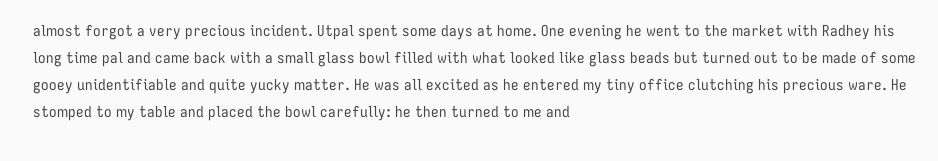almost forgot a very precious incident. Utpal spent some days at home. One evening he went to the market with Radhey his long time pal and came back with a small glass bowl filled with what looked like glass beads but turned out to be made of some gooey unidentifiable and quite yucky matter. He was all excited as he entered my tiny office clutching his precious ware. He stomped to my table and placed the bowl carefully: he then turned to me and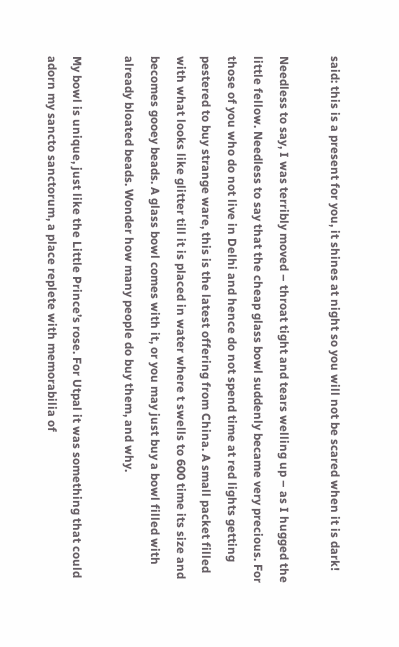said: this is a present for you, it shines at night so you will not be scared when it is dark!

Needless to say, I was terribly moved – throat tight and tears welling up – as I hugged the little fellow. Needless to say that the cheap glass bowl suddenly became very precious. For those of you who do not live in Delhi and hence do not spend time at red lights getting pestered to buy strange ware, this is the latest offering from China. A small packet filled with what looks like glitter till it is placed in water where t swells to 600 time its size and becomes gooey beads. A glass bowl comes with it, or you may just buy a bowl filled with already bloated beads. Wonder how many people do buy them, and why.

My bowl is unique, just like the Little Prince’s rose. For Utpal it was something that could adorn my sancto sanctorum, a place replete with memorabilia of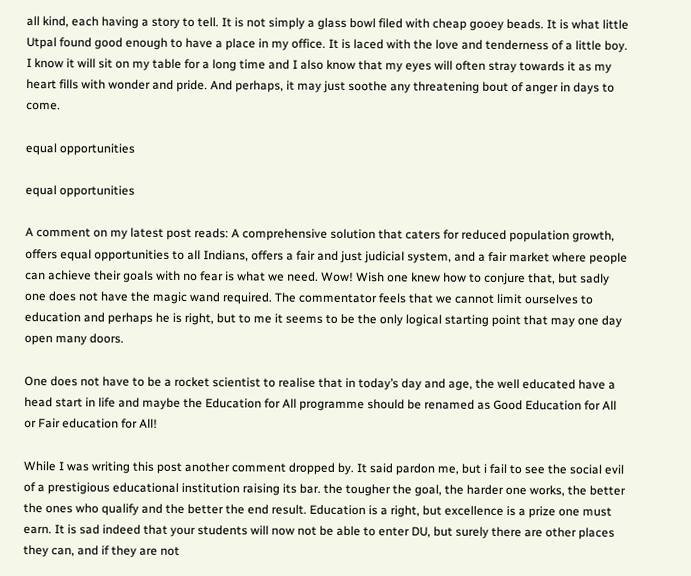all kind, each having a story to tell. It is not simply a glass bowl filed with cheap gooey beads. It is what little Utpal found good enough to have a place in my office. It is laced with the love and tenderness of a little boy. I know it will sit on my table for a long time and I also know that my eyes will often stray towards it as my heart fills with wonder and pride. And perhaps, it may just soothe any threatening bout of anger in days to come.

equal opportunities

equal opportunities

A comment on my latest post reads: A comprehensive solution that caters for reduced population growth, offers equal opportunities to all Indians, offers a fair and just judicial system, and a fair market where people can achieve their goals with no fear is what we need. Wow! Wish one knew how to conjure that, but sadly one does not have the magic wand required. The commentator feels that we cannot limit ourselves to education and perhaps he is right, but to me it seems to be the only logical starting point that may one day open many doors.

One does not have to be a rocket scientist to realise that in today’s day and age, the well educated have a head start in life and maybe the Education for All programme should be renamed as Good Education for All or Fair education for All!

While I was writing this post another comment dropped by. It said pardon me, but i fail to see the social evil of a prestigious educational institution raising its bar. the tougher the goal, the harder one works, the better the ones who qualify and the better the end result. Education is a right, but excellence is a prize one must earn. It is sad indeed that your students will now not be able to enter DU, but surely there are other places they can, and if they are not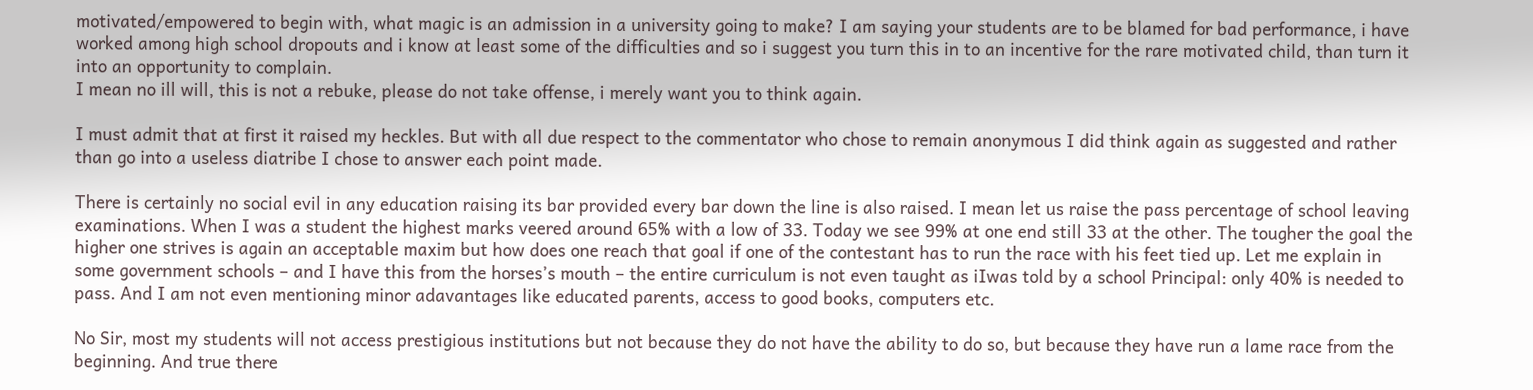motivated/empowered to begin with, what magic is an admission in a university going to make? I am saying your students are to be blamed for bad performance, i have worked among high school dropouts and i know at least some of the difficulties and so i suggest you turn this in to an incentive for the rare motivated child, than turn it into an opportunity to complain.
I mean no ill will, this is not a rebuke, please do not take offense, i merely want you to think again.

I must admit that at first it raised my heckles. But with all due respect to the commentator who chose to remain anonymous I did think again as suggested and rather than go into a useless diatribe I chose to answer each point made.

There is certainly no social evil in any education raising its bar provided every bar down the line is also raised. I mean let us raise the pass percentage of school leaving examinations. When I was a student the highest marks veered around 65% with a low of 33. Today we see 99% at one end still 33 at the other. The tougher the goal the higher one strives is again an acceptable maxim but how does one reach that goal if one of the contestant has to run the race with his feet tied up. Let me explain in some government schools – and I have this from the horses’s mouth – the entire curriculum is not even taught as iIwas told by a school Principal: only 40% is needed to pass. And I am not even mentioning minor adavantages like educated parents, access to good books, computers etc.

No Sir, most my students will not access prestigious institutions but not because they do not have the ability to do so, but because they have run a lame race from the beginning. And true there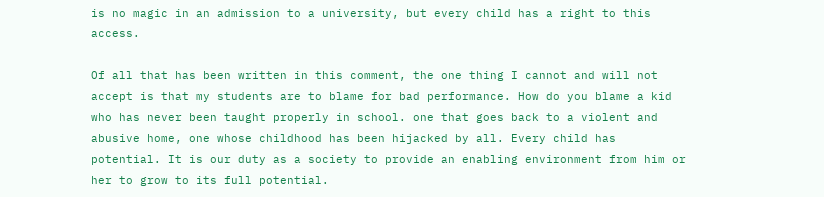is no magic in an admission to a university, but every child has a right to this access.

Of all that has been written in this comment, the one thing I cannot and will not accept is that my students are to blame for bad performance. How do you blame a kid who has never been taught properly in school. one that goes back to a violent and abusive home, one whose childhood has been hijacked by all. Every child has potential. It is our duty as a society to provide an enabling environment from him or her to grow to its full potential.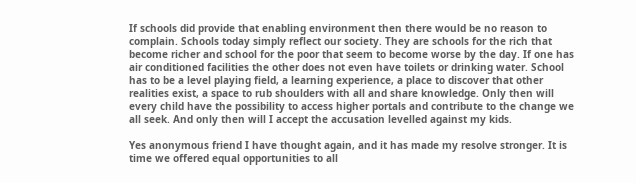If schools did provide that enabling environment then there would be no reason to complain. Schools today simply reflect our society. They are schools for the rich that become richer and school for the poor that seem to become worse by the day. If one has air conditioned facilities the other does not even have toilets or drinking water. School has to be a level playing field, a learning experience, a place to discover that other realities exist, a space to rub shoulders with all and share knowledge. Only then will every child have the possibility to access higher portals and contribute to the change we all seek. And only then will I accept the accusation levelled against my kids.

Yes anonymous friend I have thought again, and it has made my resolve stronger. It is time we offered equal opportunities to all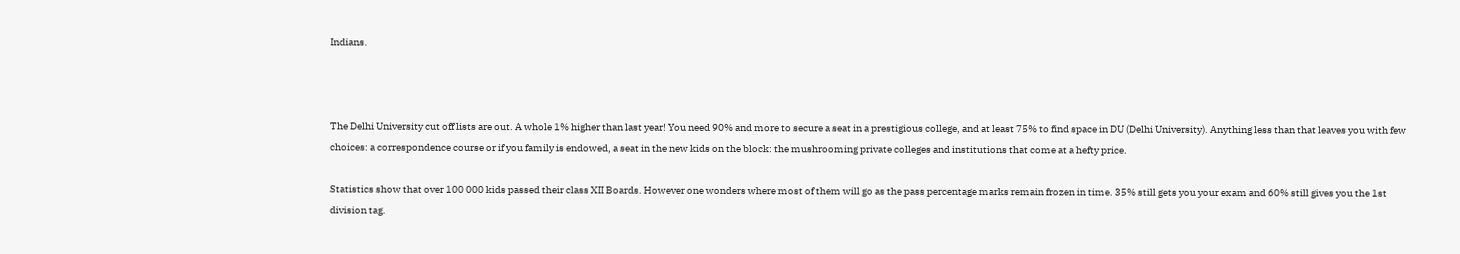Indians.



The Delhi University cut off lists are out. A whole 1% higher than last year! You need 90% and more to secure a seat in a prestigious college, and at least 75% to find space in DU (Delhi University). Anything less than that leaves you with few choices: a correspondence course or if you family is endowed, a seat in the new kids on the block: the mushrooming private colleges and institutions that come at a hefty price.

Statistics show that over 100 000 kids passed their class XII Boards. However one wonders where most of them will go as the pass percentage marks remain frozen in time. 35% still gets you your exam and 60% still gives you the 1st division tag.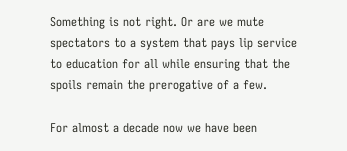Something is not right. Or are we mute spectators to a system that pays lip service to education for all while ensuring that the spoils remain the prerogative of a few.

For almost a decade now we have been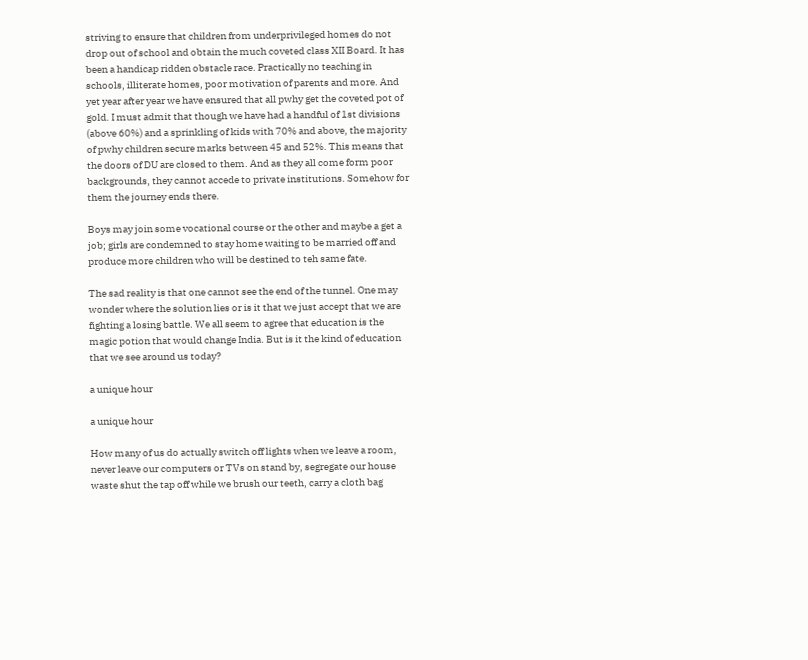striving to ensure that children from underprivileged homes do not drop out of school and obtain the much coveted class XII Board. It has been a handicap ridden obstacle race. Practically no teaching in schools, illiterate homes, poor motivation of parents and more. And yet year after year we have ensured that all pwhy get the coveted pot of gold. I must admit that though we have had a handful of 1st divisions (above 60%) and a sprinkling of kids with 70% and above, the majority of pwhy children secure marks between 45 and 52%. This means that the doors of DU are closed to them. And as they all come form poor backgrounds, they cannot accede to private institutions. Somehow for them the journey ends there.

Boys may join some vocational course or the other and maybe a get a job; girls are condemned to stay home waiting to be married off and produce more children who will be destined to teh same fate.

The sad reality is that one cannot see the end of the tunnel. One may wonder where the solution lies or is it that we just accept that we are fighting a losing battle. We all seem to agree that education is the magic potion that would change India. But is it the kind of education that we see around us today?

a unique hour

a unique hour

How many of us do actually switch off lights when we leave a room, never leave our computers or TVs on stand by, segregate our house waste shut the tap off while we brush our teeth, carry a cloth bag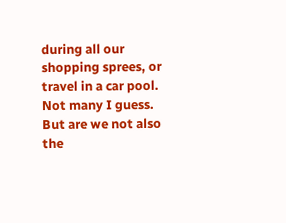during all our shopping sprees, or travel in a car pool. Not many I guess. But are we not also the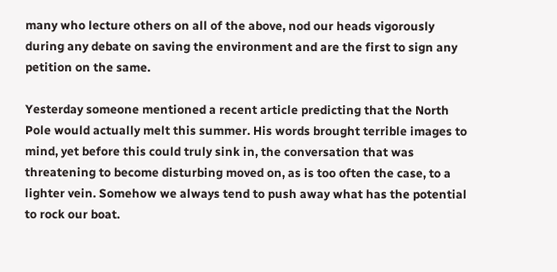many who lecture others on all of the above, nod our heads vigorously during any debate on saving the environment and are the first to sign any petition on the same.

Yesterday someone mentioned a recent article predicting that the North Pole would actually melt this summer. His words brought terrible images to mind, yet before this could truly sink in, the conversation that was threatening to become disturbing moved on, as is too often the case, to a lighter vein. Somehow we always tend to push away what has the potential to rock our boat.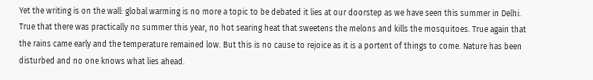Yet the writing is on the wall: global warming is no more a topic to be debated it lies at our doorstep as we have seen this summer in Delhi. True that there was practically no summer this year, no hot searing heat that sweetens the melons and kills the mosquitoes. True again that the rains came early and the temperature remained low. But this is no cause to rejoice as it is a portent of things to come. Nature has been disturbed and no one knows what lies ahead.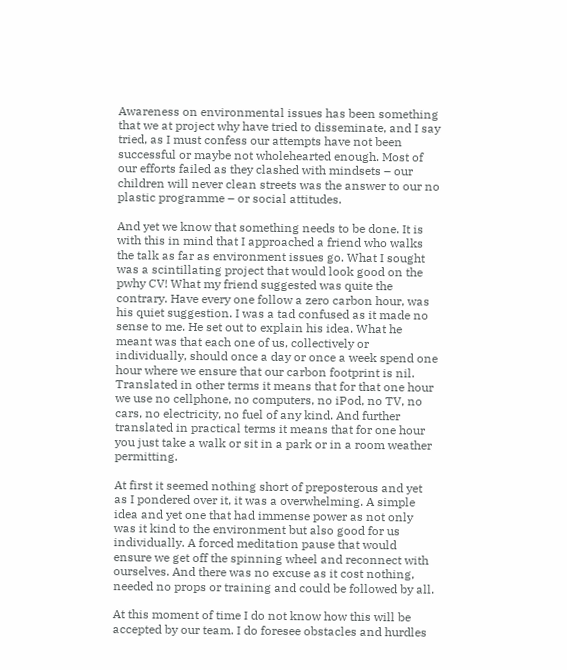Awareness on environmental issues has been something that we at project why have tried to disseminate, and I say tried, as I must confess our attempts have not been successful or maybe not wholehearted enough. Most of our efforts failed as they clashed with mindsets – our children will never clean streets was the answer to our no plastic programme – or social attitudes.

And yet we know that something needs to be done. It is with this in mind that I approached a friend who walks the talk as far as environment issues go. What I sought was a scintillating project that would look good on the pwhy CV! What my friend suggested was quite the contrary. Have every one follow a zero carbon hour, was his quiet suggestion. I was a tad confused as it made no sense to me. He set out to explain his idea. What he meant was that each one of us, collectively or individually, should once a day or once a week spend one hour where we ensure that our carbon footprint is nil. Translated in other terms it means that for that one hour we use no cellphone, no computers, no iPod, no TV, no cars, no electricity, no fuel of any kind. And further translated in practical terms it means that for one hour you just take a walk or sit in a park or in a room weather permitting.

At first it seemed nothing short of preposterous and yet as I pondered over it, it was a overwhelming. A simple idea and yet one that had immense power as not only was it kind to the environment but also good for us individually. A forced meditation pause that would ensure we get off the spinning wheel and reconnect with ourselves. And there was no excuse as it cost nothing, needed no props or training and could be followed by all.

At this moment of time I do not know how this will be accepted by our team. I do foresee obstacles and hurdles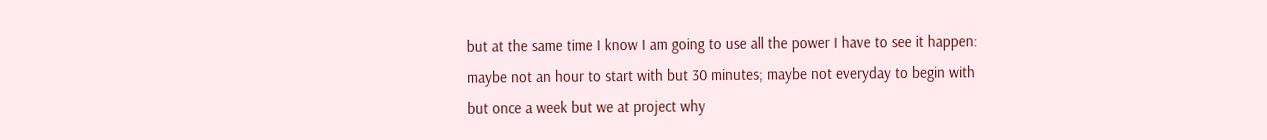but at the same time I know I am going to use all the power I have to see it happen: maybe not an hour to start with but 30 minutes; maybe not everyday to begin with but once a week but we at project why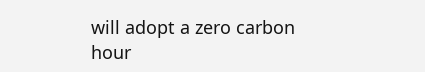will adopt a zero carbon hour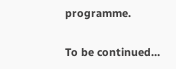programme.

To be continued…